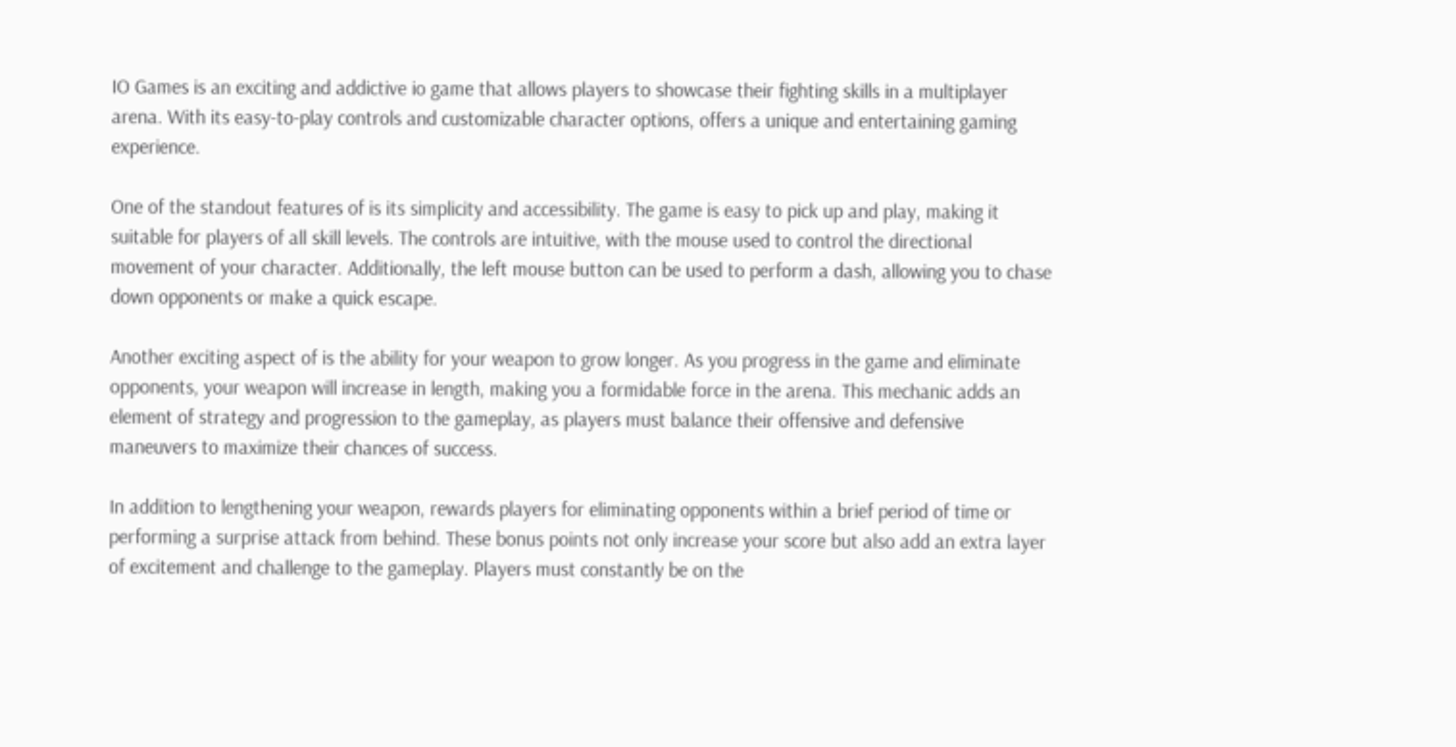IO Games is an exciting and addictive io game that allows players to showcase their fighting skills in a multiplayer arena. With its easy-to-play controls and customizable character options, offers a unique and entertaining gaming experience.

One of the standout features of is its simplicity and accessibility. The game is easy to pick up and play, making it suitable for players of all skill levels. The controls are intuitive, with the mouse used to control the directional movement of your character. Additionally, the left mouse button can be used to perform a dash, allowing you to chase down opponents or make a quick escape.

Another exciting aspect of is the ability for your weapon to grow longer. As you progress in the game and eliminate opponents, your weapon will increase in length, making you a formidable force in the arena. This mechanic adds an element of strategy and progression to the gameplay, as players must balance their offensive and defensive maneuvers to maximize their chances of success.

In addition to lengthening your weapon, rewards players for eliminating opponents within a brief period of time or performing a surprise attack from behind. These bonus points not only increase your score but also add an extra layer of excitement and challenge to the gameplay. Players must constantly be on the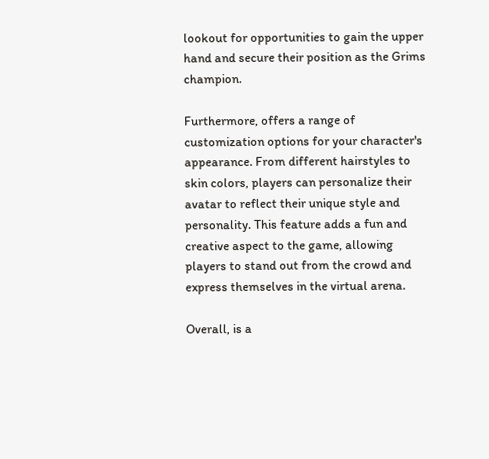lookout for opportunities to gain the upper hand and secure their position as the Grims champion.

Furthermore, offers a range of customization options for your character's appearance. From different hairstyles to skin colors, players can personalize their avatar to reflect their unique style and personality. This feature adds a fun and creative aspect to the game, allowing players to stand out from the crowd and express themselves in the virtual arena.

Overall, is a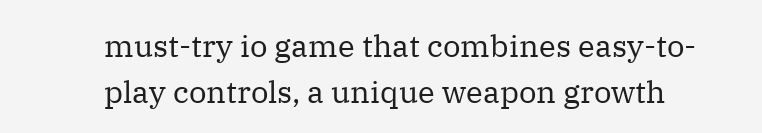must-try io game that combines easy-to-play controls, a unique weapon growth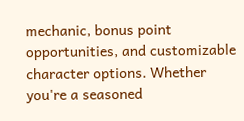mechanic, bonus point opportunities, and customizable character options. Whether you're a seasoned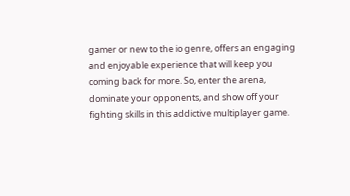gamer or new to the io genre, offers an engaging and enjoyable experience that will keep you coming back for more. So, enter the arena, dominate your opponents, and show off your fighting skills in this addictive multiplayer game.